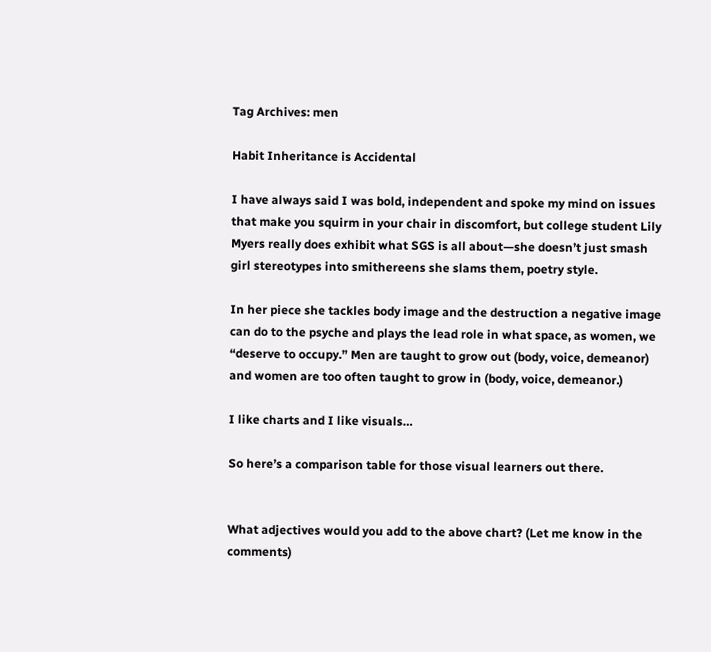Tag Archives: men

Habit Inheritance is Accidental

I have always said I was bold, independent and spoke my mind on issues that make you squirm in your chair in discomfort, but college student Lily Myers really does exhibit what SGS is all about—she doesn’t just smash girl stereotypes into smithereens she slams them, poetry style.

In her piece she tackles body image and the destruction a negative image can do to the psyche and plays the lead role in what space, as women, we “deserve to occupy.” Men are taught to grow out (body, voice, demeanor) and women are too often taught to grow in (body, voice, demeanor.)

I like charts and I like visuals…

So here’s a comparison table for those visual learners out there.


What adjectives would you add to the above chart? (Let me know in the comments)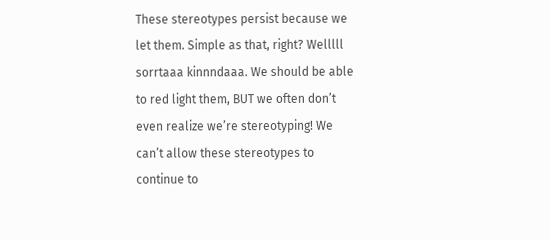These stereotypes persist because we let them. Simple as that, right? Welllll sorrtaaa kinnndaaa. We should be able to red light them, BUT we often don’t even realize we’re stereotyping! We can’t allow these stereotypes to continue to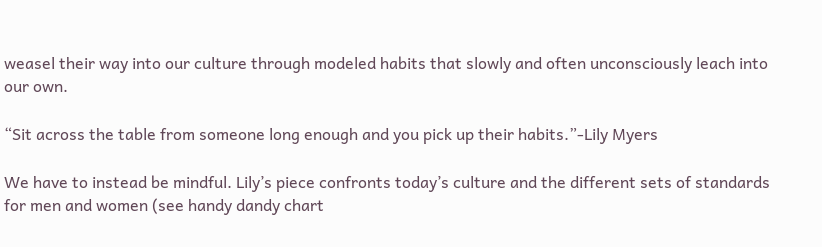weasel their way into our culture through modeled habits that slowly and often unconsciously leach into our own.

“Sit across the table from someone long enough and you pick up their habits.”-Lily Myers

We have to instead be mindful. Lily’s piece confronts today’s culture and the different sets of standards for men and women (see handy dandy chart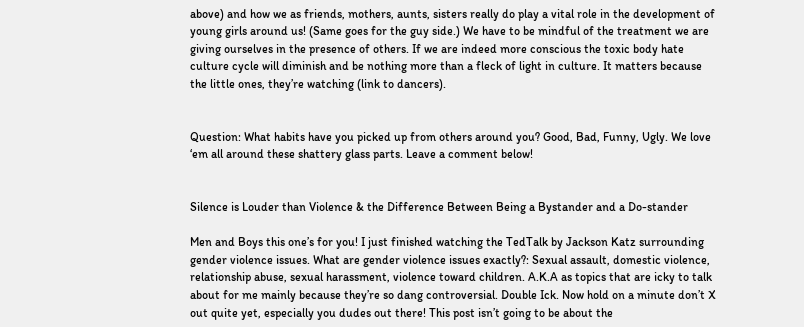above) and how we as friends, mothers, aunts, sisters really do play a vital role in the development of young girls around us! (Same goes for the guy side.) We have to be mindful of the treatment we are giving ourselves in the presence of others. If we are indeed more conscious the toxic body hate culture cycle will diminish and be nothing more than a fleck of light in culture. It matters because the little ones, they’re watching (link to dancers).


Question: What habits have you picked up from others around you? Good, Bad, Funny, Ugly. We love ‘em all around these shattery glass parts. Leave a comment below!


Silence is Louder than Violence & the Difference Between Being a Bystander and a Do-stander

Men and Boys this one’s for you! I just finished watching the TedTalk by Jackson Katz surrounding gender violence issues. What are gender violence issues exactly?: Sexual assault, domestic violence, relationship abuse, sexual harassment, violence toward children. A.K.A as topics that are icky to talk about for me mainly because they’re so dang controversial. Double Ick. Now hold on a minute don’t X out quite yet, especially you dudes out there! This post isn’t going to be about the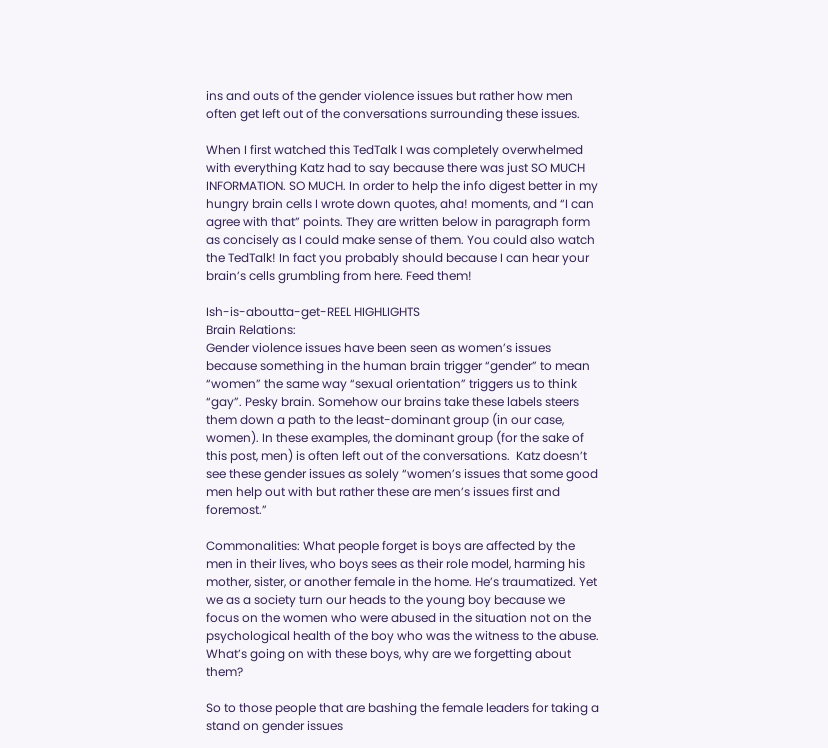ins and outs of the gender violence issues but rather how men often get left out of the conversations surrounding these issues.

When I first watched this TedTalk I was completely overwhelmed with everything Katz had to say because there was just SO MUCH INFORMATION. SO MUCH. In order to help the info digest better in my hungry brain cells I wrote down quotes, aha! moments, and “I can agree with that” points. They are written below in paragraph form as concisely as I could make sense of them. You could also watch the TedTalk! In fact you probably should because I can hear your brain’s cells grumbling from here. Feed them!

Ish-is-aboutta-get-REEL HIGHLIGHTS
Brain Relations:
Gender violence issues have been seen as women’s issues because something in the human brain trigger “gender” to mean “women” the same way “sexual orientation” triggers us to think “gay”. Pesky brain. Somehow our brains take these labels steers them down a path to the least-dominant group (in our case, women). In these examples, the dominant group (for the sake of this post, men) is often left out of the conversations.  Katz doesn’t see these gender issues as solely “women’s issues that some good men help out with but rather these are men’s issues first and foremost.”

Commonalities: What people forget is boys are affected by the men in their lives, who boys sees as their role model, harming his mother, sister, or another female in the home. He’s traumatized. Yet we as a society turn our heads to the young boy because we focus on the women who were abused in the situation not on the psychological health of the boy who was the witness to the abuse.  What’s going on with these boys, why are we forgetting about them?

So to those people that are bashing the female leaders for taking a stand on gender issues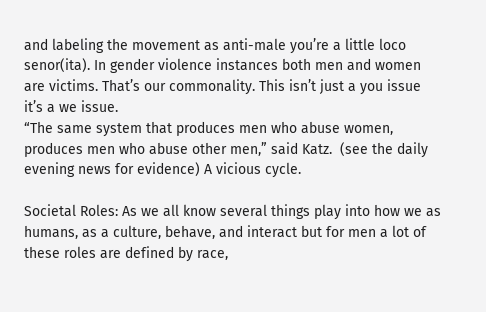and labeling the movement as anti-male you’re a little loco senor(ita). In gender violence instances both men and women are victims. That’s our commonality. This isn’t just a you issue it’s a we issue.
“The same system that produces men who abuse women, produces men who abuse other men,” said Katz.  (see the daily evening news for evidence) A vicious cycle.

Societal Roles: As we all know several things play into how we as humans, as a culture, behave, and interact but for men a lot of these roles are defined by race,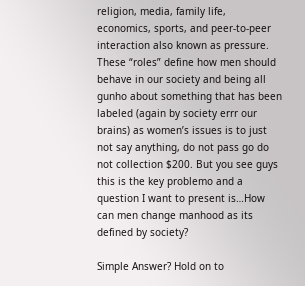religion, media, family life, economics, sports, and peer-to-peer interaction also known as pressure.  These “roles” define how men should behave in our society and being all gunho about something that has been labeled (again by society errr our brains) as women’s issues is to just not say anything, do not pass go do not collection $200. But you see guys this is the key problemo and a question I want to present is…How can men change manhood as its defined by society?

Simple Answer? Hold on to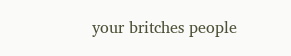your britches people